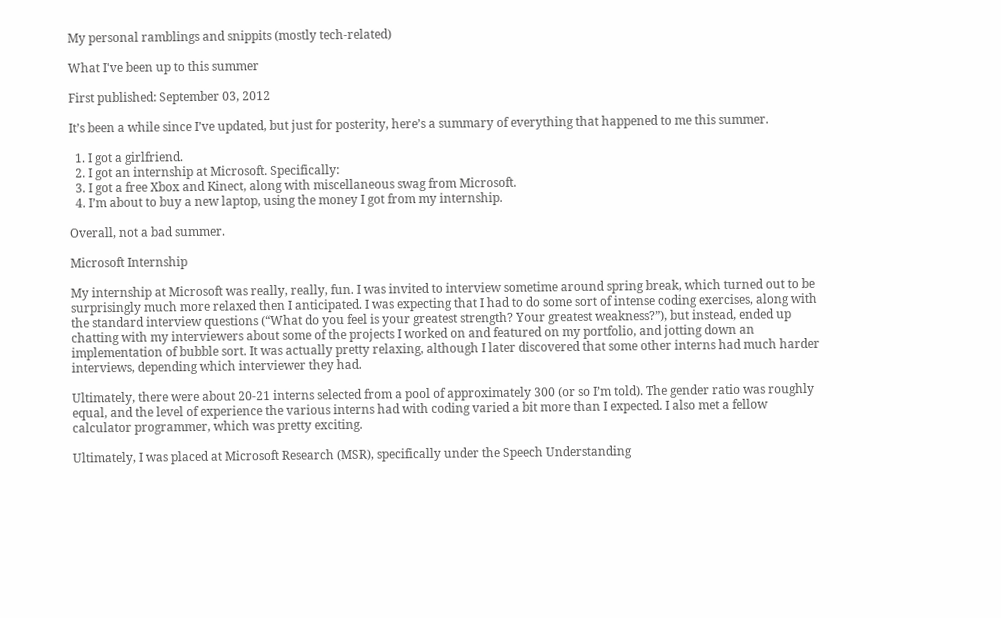My personal ramblings and snippits (mostly tech-related)

What I've been up to this summer

First published: September 03, 2012

It’s been a while since I’ve updated, but just for posterity, here’s a summary of everything that happened to me this summer.

  1. I got a girlfriend.
  2. I got an internship at Microsoft. Specifically:
  3. I got a free Xbox and Kinect, along with miscellaneous swag from Microsoft.
  4. I’m about to buy a new laptop, using the money I got from my internship.

Overall, not a bad summer.

Microsoft Internship

My internship at Microsoft was really, really, fun. I was invited to interview sometime around spring break, which turned out to be surprisingly much more relaxed then I anticipated. I was expecting that I had to do some sort of intense coding exercises, along with the standard interview questions (“What do you feel is your greatest strength? Your greatest weakness?”), but instead, ended up chatting with my interviewers about some of the projects I worked on and featured on my portfolio, and jotting down an implementation of bubble sort. It was actually pretty relaxing, although I later discovered that some other interns had much harder interviews, depending which interviewer they had.

Ultimately, there were about 20-21 interns selected from a pool of approximately 300 (or so I’m told). The gender ratio was roughly equal, and the level of experience the various interns had with coding varied a bit more than I expected. I also met a fellow calculator programmer, which was pretty exciting.

Ultimately, I was placed at Microsoft Research (MSR), specifically under the Speech Understanding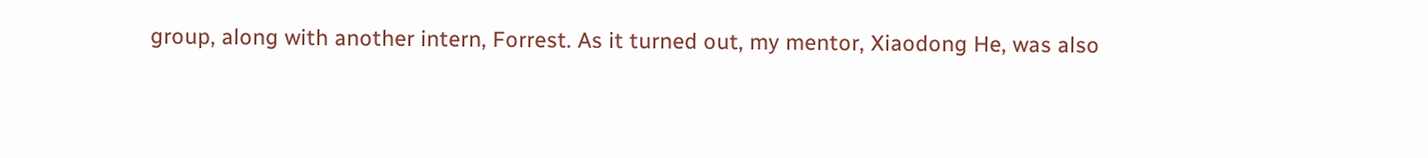group, along with another intern, Forrest. As it turned out, my mentor, Xiaodong He, was also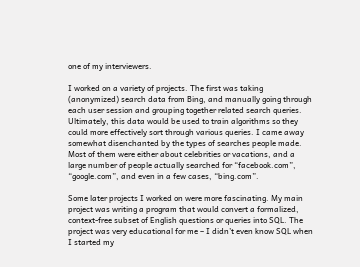one of my interviewers.

I worked on a variety of projects. The first was taking (anonymized) search data from Bing, and manually going through each user session and grouping together related search queries. Ultimately, this data would be used to train algorithms so they could more effectively sort through various queries. I came away somewhat disenchanted by the types of searches people made. Most of them were either about celebrities or vacations, and a large number of people actually searched for “facebook.com”, “google.com”, and even in a few cases, “bing.com”.

Some later projects I worked on were more fascinating. My main project was writing a program that would convert a formalized, context-free subset of English questions or queries into SQL. The project was very educational for me – I didn’t even know SQL when I started my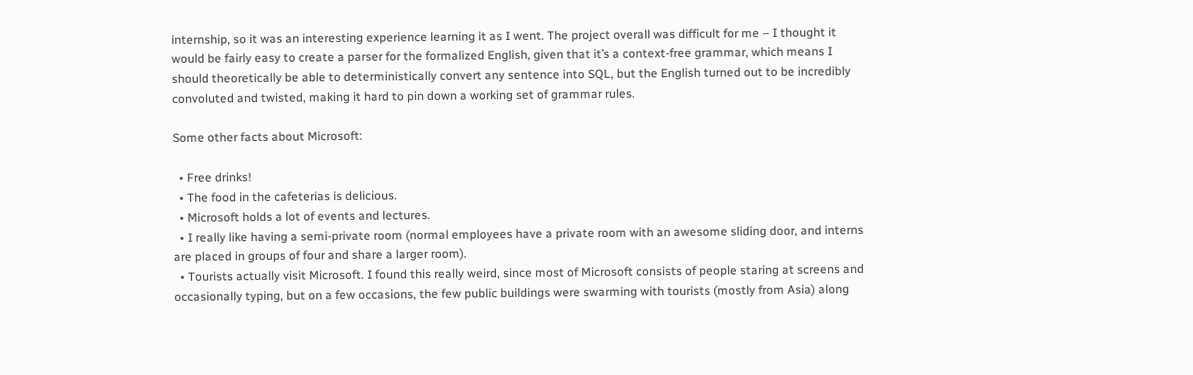internship, so it was an interesting experience learning it as I went. The project overall was difficult for me – I thought it would be fairly easy to create a parser for the formalized English, given that it’s a context-free grammar, which means I should theoretically be able to deterministically convert any sentence into SQL, but the English turned out to be incredibly convoluted and twisted, making it hard to pin down a working set of grammar rules.

Some other facts about Microsoft:

  • Free drinks!
  • The food in the cafeterias is delicious.
  • Microsoft holds a lot of events and lectures.
  • I really like having a semi-private room (normal employees have a private room with an awesome sliding door, and interns are placed in groups of four and share a larger room).
  • Tourists actually visit Microsoft. I found this really weird, since most of Microsoft consists of people staring at screens and occasionally typing, but on a few occasions, the few public buildings were swarming with tourists (mostly from Asia) along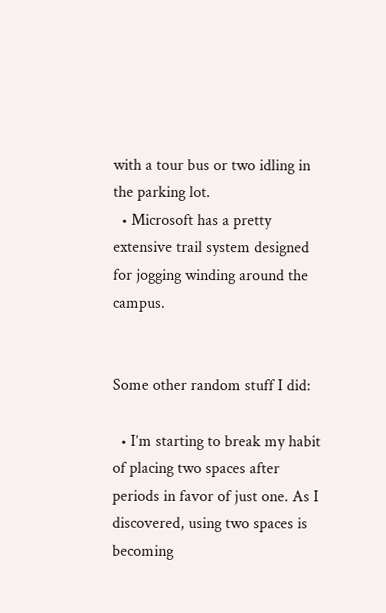with a tour bus or two idling in the parking lot.
  • Microsoft has a pretty extensive trail system designed for jogging winding around the campus.


Some other random stuff I did:

  • I’m starting to break my habit of placing two spaces after periods in favor of just one. As I discovered, using two spaces is becoming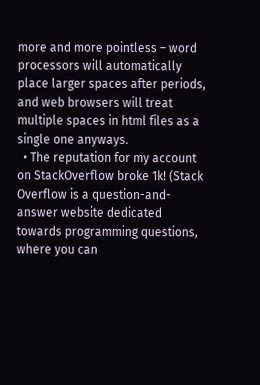more and more pointless – word processors will automatically place larger spaces after periods, and web browsers will treat multiple spaces in html files as a single one anyways.
  • The reputation for my account on StackOverflow broke 1k! (Stack Overflow is a question-and-answer website dedicated towards programming questions, where you can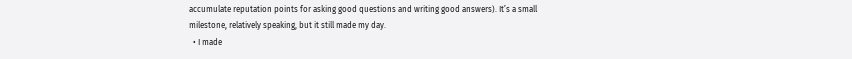accumulate reputation points for asking good questions and writing good answers). It’s a small milestone, relatively speaking, but it still made my day.
  • I made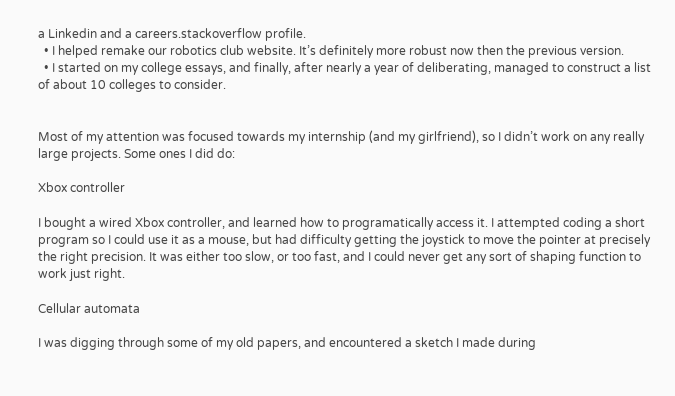a Linkedin and a careers.stackoverflow profile.
  • I helped remake our robotics club website. It’s definitely more robust now then the previous version.
  • I started on my college essays, and finally, after nearly a year of deliberating, managed to construct a list of about 10 colleges to consider.


Most of my attention was focused towards my internship (and my girlfriend), so I didn’t work on any really large projects. Some ones I did do:

Xbox controller

I bought a wired Xbox controller, and learned how to programatically access it. I attempted coding a short program so I could use it as a mouse, but had difficulty getting the joystick to move the pointer at precisely the right precision. It was either too slow, or too fast, and I could never get any sort of shaping function to work just right.

Cellular automata

I was digging through some of my old papers, and encountered a sketch I made during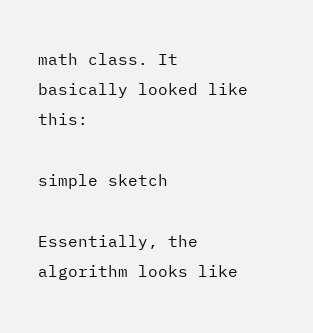math class. It basically looked like this:

simple sketch

Essentially, the algorithm looks like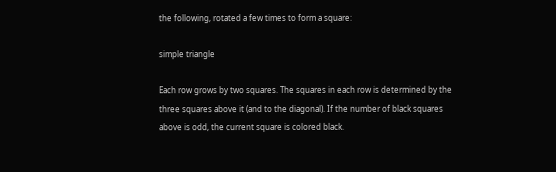the following, rotated a few times to form a square:

simple triangle

Each row grows by two squares. The squares in each row is determined by the three squares above it (and to the diagonal). If the number of black squares above is odd, the current square is colored black.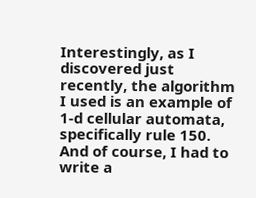Interestingly, as I discovered just recently, the algorithm I used is an example of 1-d cellular automata, specifically rule 150.
And of course, I had to write a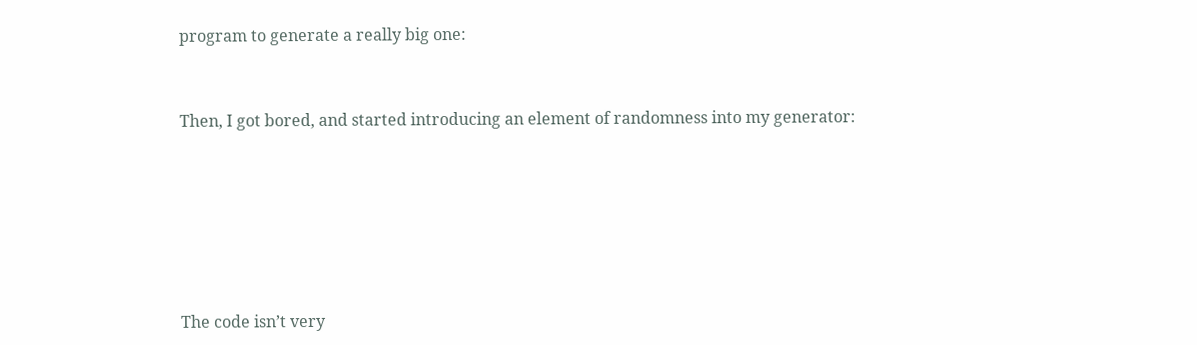program to generate a really big one:


Then, I got bored, and started introducing an element of randomness into my generator:






The code isn’t very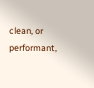clean, or performant,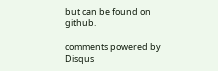but can be found on github.

comments powered by Disqus